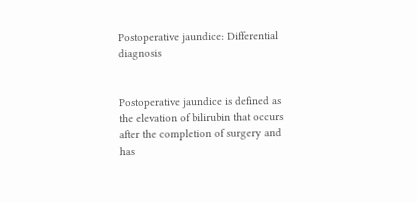Postoperative jaundice: Differential diagnosis


Postoperative jaundice is defined as the elevation of bilirubin that occurs after the completion of surgery and has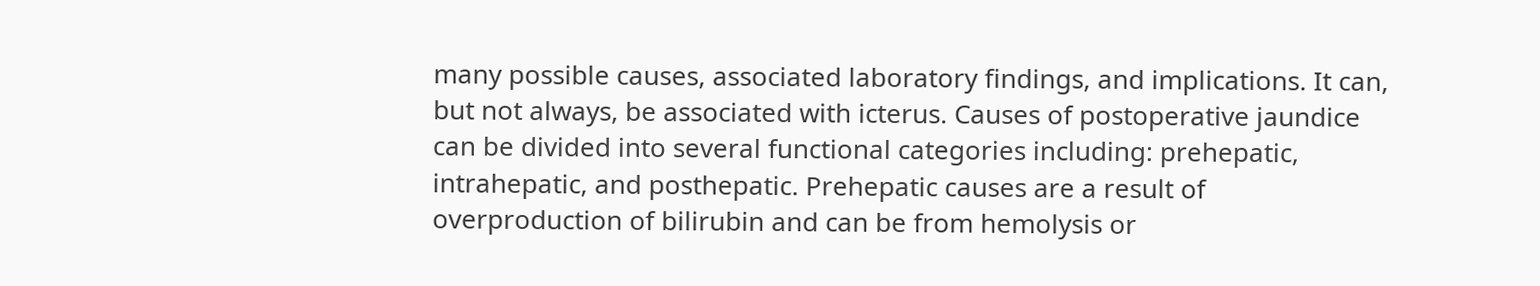many possible causes, associated laboratory findings, and implications. It can, but not always, be associated with icterus. Causes of postoperative jaundice can be divided into several functional categories including: prehepatic, intrahepatic, and posthepatic. Prehepatic causes are a result of overproduction of bilirubin and can be from hemolysis or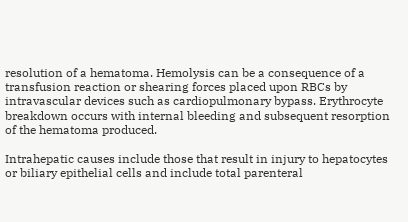resolution of a hematoma. Hemolysis can be a consequence of a transfusion reaction or shearing forces placed upon RBCs by intravascular devices such as cardiopulmonary bypass. Erythrocyte breakdown occurs with internal bleeding and subsequent resorption of the hematoma produced.

Intrahepatic causes include those that result in injury to hepatocytes or biliary epithelial cells and include total parenteral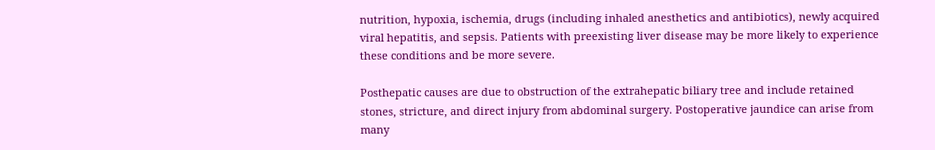nutrition, hypoxia, ischemia, drugs (including inhaled anesthetics and antibiotics), newly acquired viral hepatitis, and sepsis. Patients with preexisting liver disease may be more likely to experience these conditions and be more severe.

Posthepatic causes are due to obstruction of the extrahepatic biliary tree and include retained stones, stricture, and direct injury from abdominal surgery. Postoperative jaundice can arise from many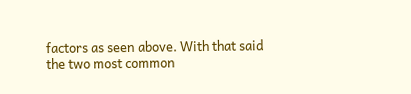factors as seen above. With that said the two most common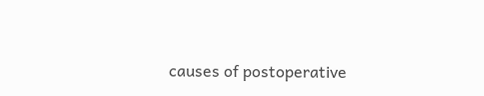causes of postoperative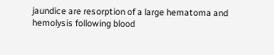jaundice are resorption of a large hematoma and hemolysis following blood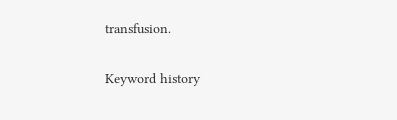transfusion.

Keyword history